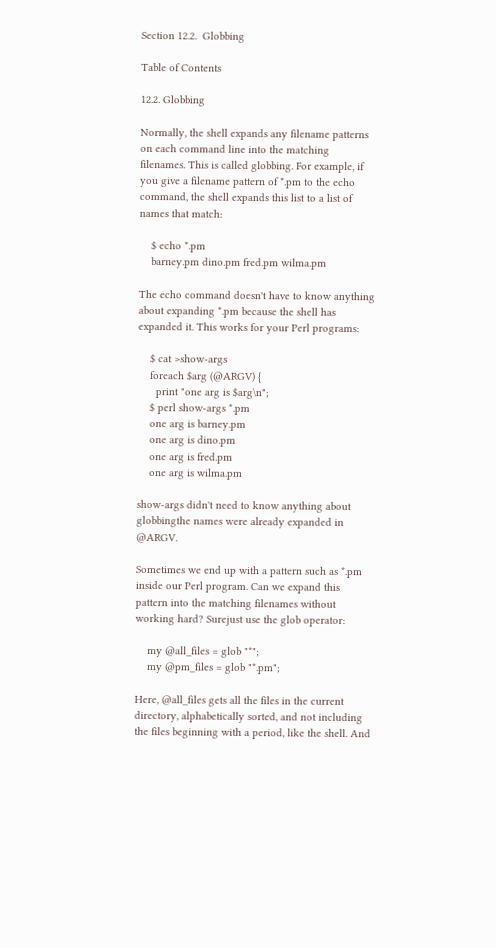Section 12.2.  Globbing

Table of Contents

12.2. Globbing

Normally, the shell expands any filename patterns on each command line into the matching filenames. This is called globbing. For example, if you give a filename pattern of *.pm to the echo command, the shell expands this list to a list of names that match:

    $ echo *.pm
    barney.pm dino.pm fred.pm wilma.pm

The echo command doesn't have to know anything about expanding *.pm because the shell has expanded it. This works for your Perl programs:

    $ cat >show-args
    foreach $arg (@ARGV) {
      print "one arg is $arg\n";
    $ perl show-args *.pm
    one arg is barney.pm
    one arg is dino.pm
    one arg is fred.pm
    one arg is wilma.pm

show-args didn't need to know anything about globbingthe names were already expanded in @ARGV.

Sometimes we end up with a pattern such as *.pm inside our Perl program. Can we expand this pattern into the matching filenames without working hard? Surejust use the glob operator:

    my @all_files = glob "*";
    my @pm_files = glob "*.pm";

Here, @all_files gets all the files in the current directory, alphabetically sorted, and not including the files beginning with a period, like the shell. And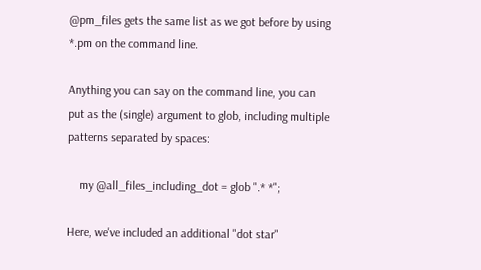@pm_files gets the same list as we got before by using *.pm on the command line.

Anything you can say on the command line, you can put as the (single) argument to glob, including multiple patterns separated by spaces:

    my @all_files_including_dot = glob ".* *";

Here, we've included an additional "dot star"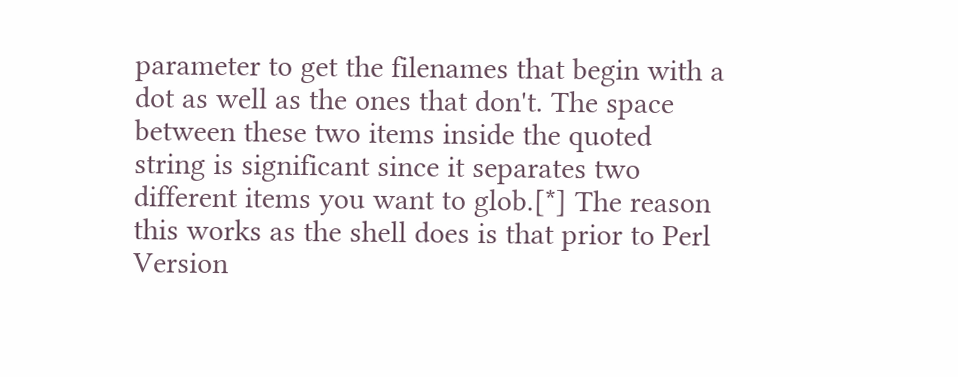parameter to get the filenames that begin with a dot as well as the ones that don't. The space between these two items inside the quoted string is significant since it separates two different items you want to glob.[*] The reason this works as the shell does is that prior to Perl Version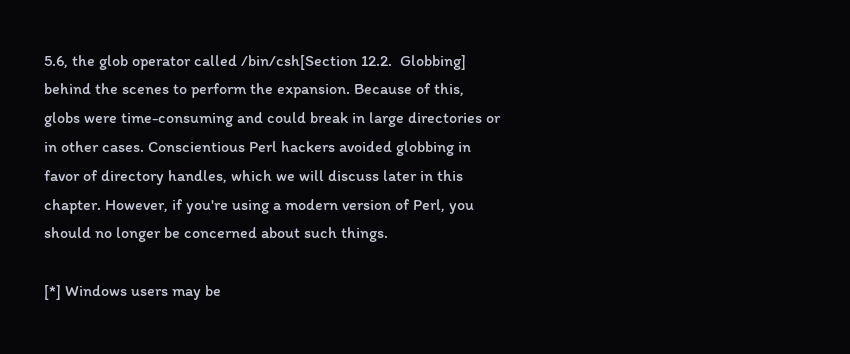5.6, the glob operator called /bin/csh[Section 12.2.  Globbing] behind the scenes to perform the expansion. Because of this, globs were time-consuming and could break in large directories or in other cases. Conscientious Perl hackers avoided globbing in favor of directory handles, which we will discuss later in this chapter. However, if you're using a modern version of Perl, you should no longer be concerned about such things.

[*] Windows users may be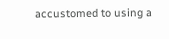accustomed to using a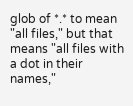glob of *.* to mean "all files," but that means "all files with a dot in their names,"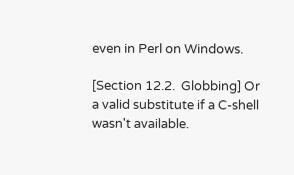even in Perl on Windows.

[Section 12.2.  Globbing] Or a valid substitute if a C-shell wasn't available.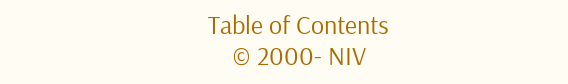Table of Contents
    © 2000- NIV